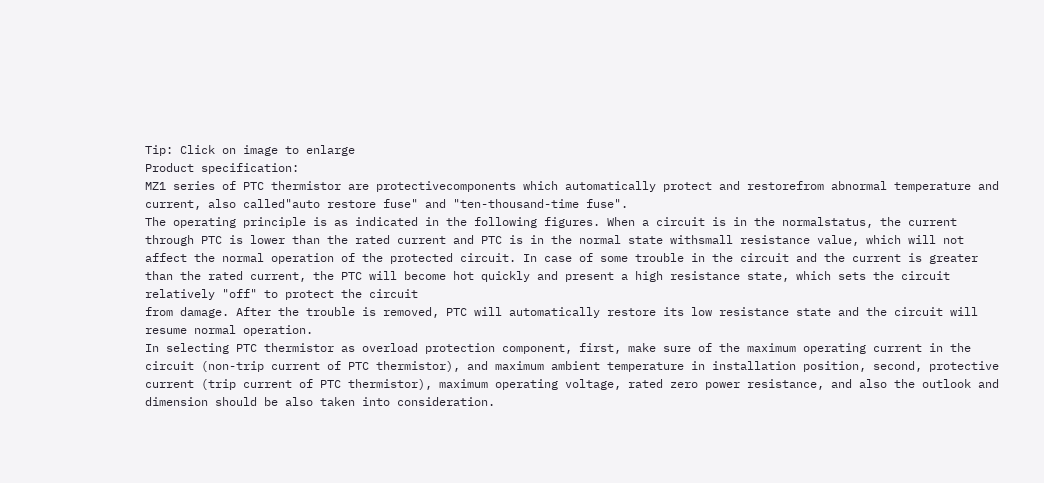Tip: Click on image to enlarge
Product specification:
MZ1 series of PTC thermistor are protectivecomponents which automatically protect and restorefrom abnormal temperature and current, also called"auto restore fuse" and "ten-thousand-time fuse".
The operating principle is as indicated in the following figures. When a circuit is in the normalstatus, the current through PTC is lower than the rated current and PTC is in the normal state withsmall resistance value, which will not affect the normal operation of the protected circuit. In case of some trouble in the circuit and the current is greater than the rated current, the PTC will become hot quickly and present a high resistance state, which sets the circuit relatively "off" to protect the circuit
from damage. After the trouble is removed, PTC will automatically restore its low resistance state and the circuit will resume normal operation.
In selecting PTC thermistor as overload protection component, first, make sure of the maximum operating current in the circuit (non-trip current of PTC thermistor), and maximum ambient temperature in installation position, second, protective current (trip current of PTC thermistor), maximum operating voltage, rated zero power resistance, and also the outlook and dimension should be also taken into consideration.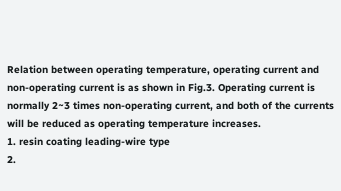Relation between operating temperature, operating current and non-operating current is as shown in Fig.3. Operating current is normally 2~3 times non-operating current, and both of the currents will be reduced as operating temperature increases.
1. resin coating leading-wire type
2.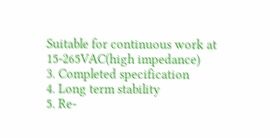Suitable for continuous work at 15-265VAC(high impedance)
3. Completed specification
4. Long term stability
5. Re-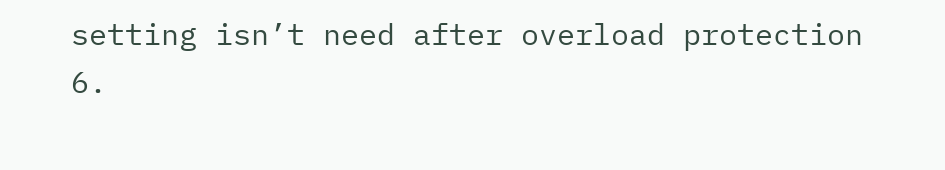setting isn’t need after overload protection
6.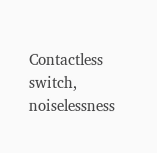Contactless switch, noiselessness